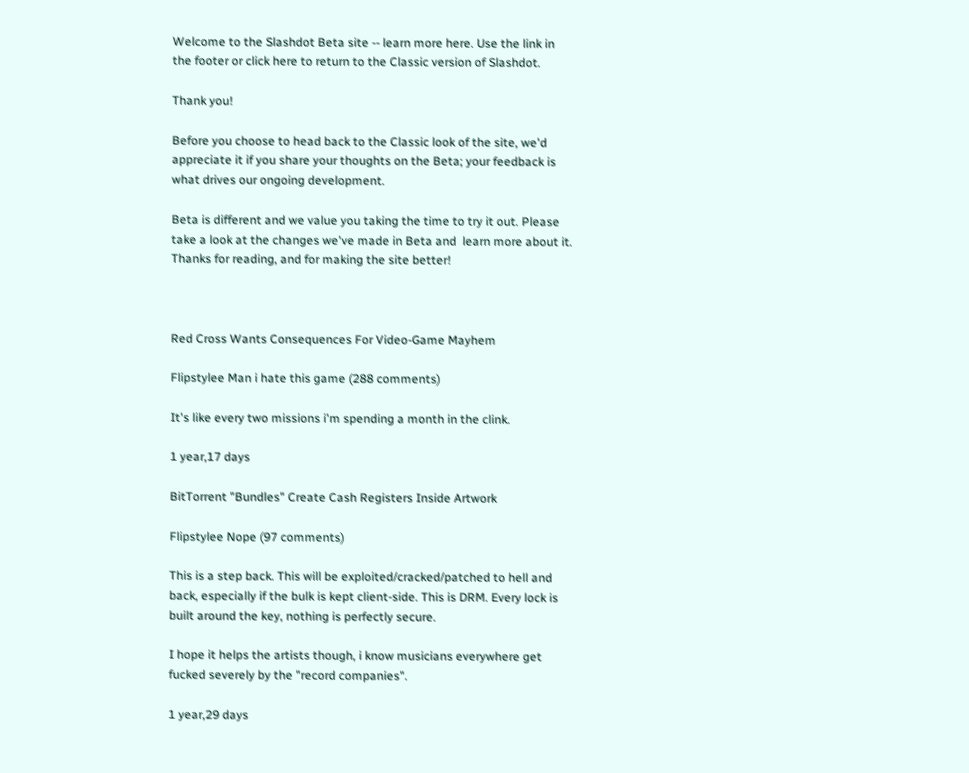Welcome to the Slashdot Beta site -- learn more here. Use the link in the footer or click here to return to the Classic version of Slashdot.

Thank you!

Before you choose to head back to the Classic look of the site, we'd appreciate it if you share your thoughts on the Beta; your feedback is what drives our ongoing development.

Beta is different and we value you taking the time to try it out. Please take a look at the changes we've made in Beta and  learn more about it. Thanks for reading, and for making the site better!



Red Cross Wants Consequences For Video-Game Mayhem

Flipstylee Man i hate this game (288 comments)

It's like every two missions i'm spending a month in the clink.

1 year,17 days

BitTorrent "Bundles" Create Cash Registers Inside Artwork

Flipstylee Nope (97 comments)

This is a step back. This will be exploited/cracked/patched to hell and back, especially if the bulk is kept client-side. This is DRM. Every lock is built around the key, nothing is perfectly secure.

I hope it helps the artists though, i know musicians everywhere get fucked severely by the "record companies".

1 year,29 days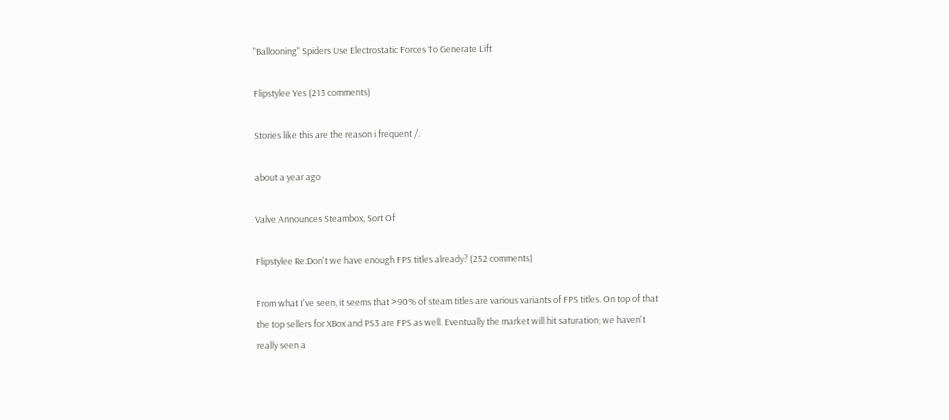"Ballooning" Spiders Use Electrostatic Forces To Generate Lift

Flipstylee Yes (213 comments)

Stories like this are the reason i frequent /.

about a year ago

Valve Announces Steambox, Sort Of

Flipstylee Re:Don't we have enough FPS titles already? (252 comments)

From what I've seen, it seems that >90% of steam titles are various variants of FPS titles. On top of that the top sellers for XBox and PS3 are FPS as well. Eventually the market will hit saturation; we haven't really seen a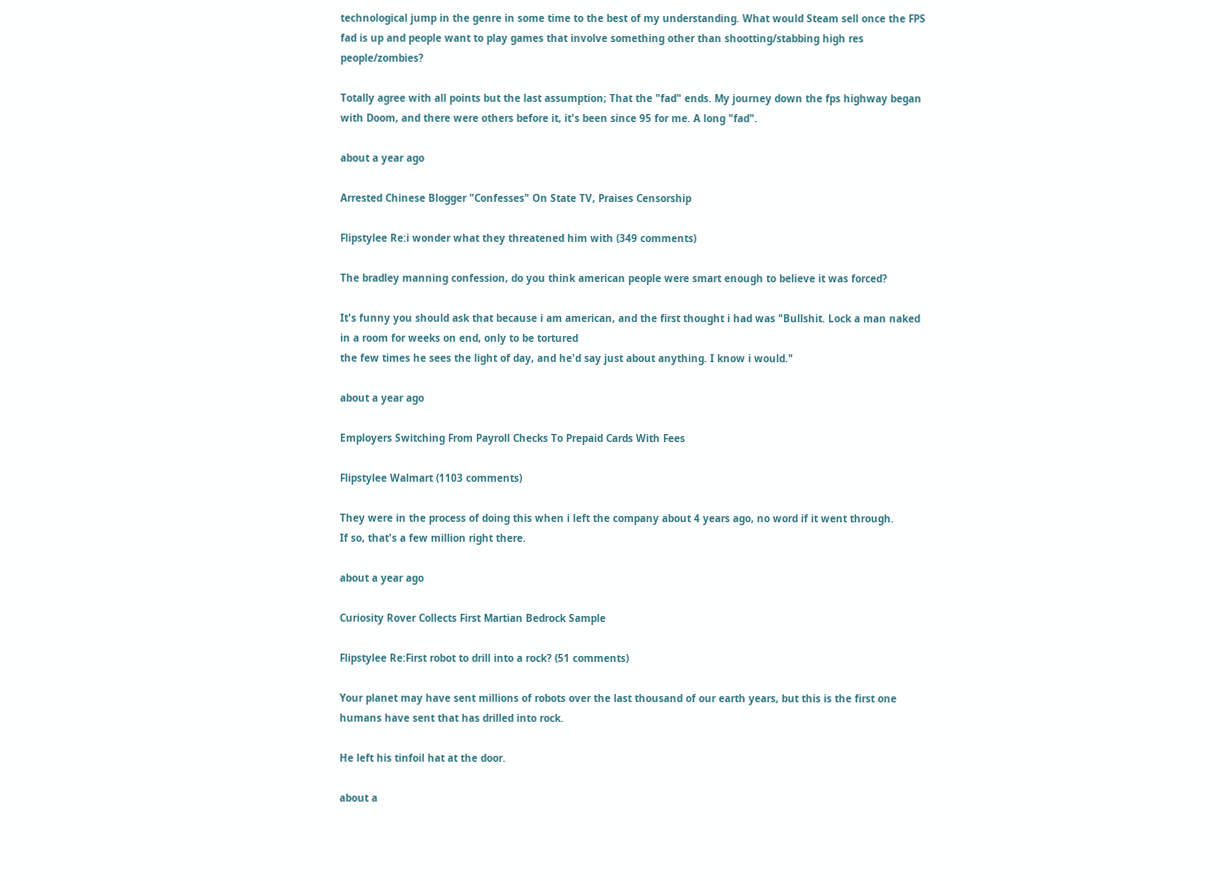technological jump in the genre in some time to the best of my understanding. What would Steam sell once the FPS fad is up and people want to play games that involve something other than shootting/stabbing high res people/zombies?

Totally agree with all points but the last assumption; That the "fad" ends. My journey down the fps highway began with Doom, and there were others before it, it's been since 95 for me. A long "fad".

about a year ago

Arrested Chinese Blogger "Confesses" On State TV, Praises Censorship

Flipstylee Re:i wonder what they threatened him with (349 comments)

The bradley manning confession, do you think american people were smart enough to believe it was forced?

It's funny you should ask that because i am american, and the first thought i had was "Bullshit. Lock a man naked in a room for weeks on end, only to be tortured
the few times he sees the light of day, and he'd say just about anything. I know i would."

about a year ago

Employers Switching From Payroll Checks To Prepaid Cards With Fees

Flipstylee Walmart (1103 comments)

They were in the process of doing this when i left the company about 4 years ago, no word if it went through.
If so, that's a few million right there.

about a year ago

Curiosity Rover Collects First Martian Bedrock Sample

Flipstylee Re:First robot to drill into a rock? (51 comments)

Your planet may have sent millions of robots over the last thousand of our earth years, but this is the first one humans have sent that has drilled into rock.

He left his tinfoil hat at the door.

about a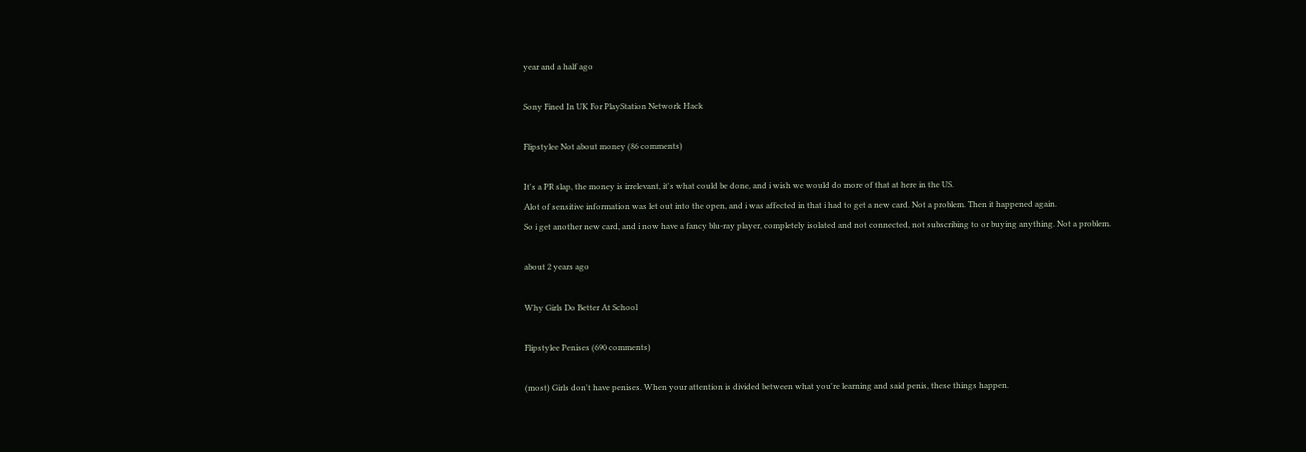year and a half ago

Sony Fined In UK For PlayStation Network Hack

Flipstylee Not about money (86 comments)

It's a PR slap, the money is irrelevant, it's what could be done, and i wish we would do more of that at here in the US.
Alot of sensitive information was let out into the open, and i was affected in that i had to get a new card. Not a problem. Then it happened again.
So i get another new card, and i now have a fancy blu-ray player, completely isolated and not connected, not subscribing to or buying anything. Not a problem.

about 2 years ago

Why Girls Do Better At School

Flipstylee Penises (690 comments)

(most) Girls don't have penises. When your attention is divided between what you're learning and said penis, these things happen.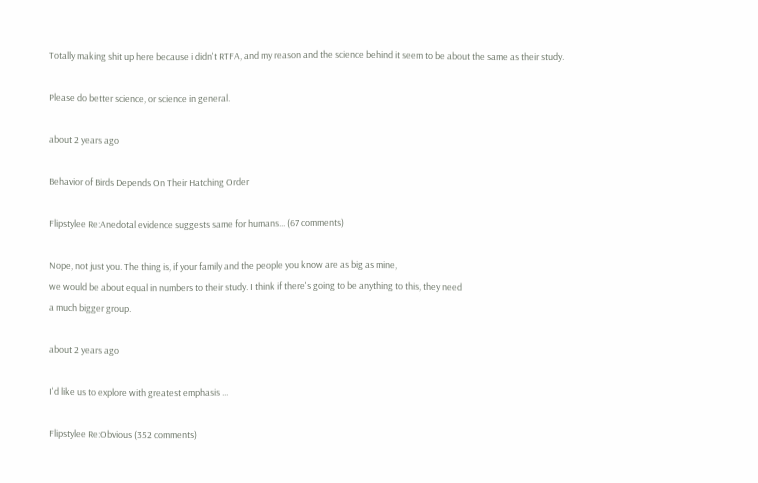Totally making shit up here because i didn't RTFA, and my reason and the science behind it seem to be about the same as their study.

Please do better science, or science in general.

about 2 years ago

Behavior of Birds Depends On Their Hatching Order

Flipstylee Re:Anedotal evidence suggests same for humans... (67 comments)

Nope, not just you. The thing is, if your family and the people you know are as big as mine,
we would be about equal in numbers to their study. I think if there's going to be anything to this, they need
a much bigger group.

about 2 years ago

I'd like us to explore with greatest emphasis ...

Flipstylee Re:Obvious (352 comments)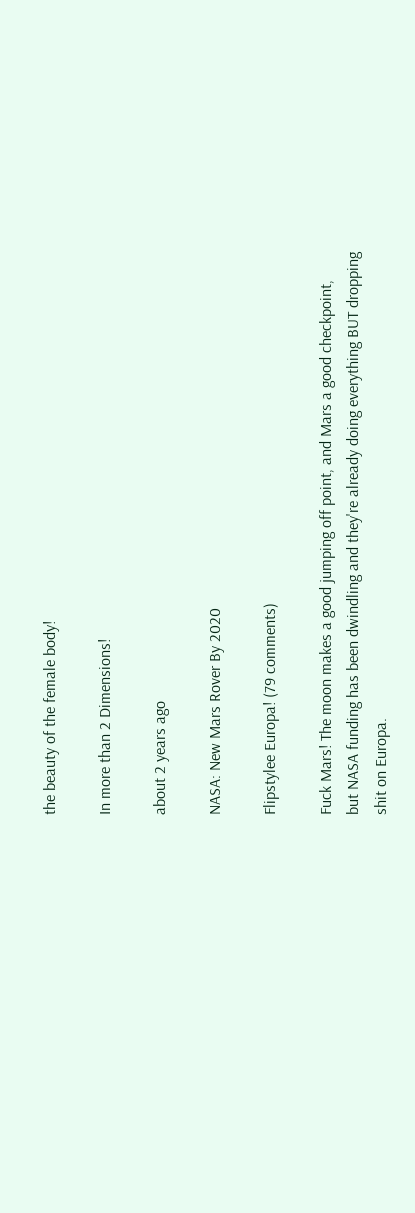the beauty of the female body!

In more than 2 Dimensions!

about 2 years ago

NASA: New Mars Rover By 2020

Flipstylee Europa! (79 comments)

Fuck Mars! The moon makes a good jumping off point, and Mars a good checkpoint,
but NASA funding has been dwindling and they're already doing everything BUT dropping
shit on Europa.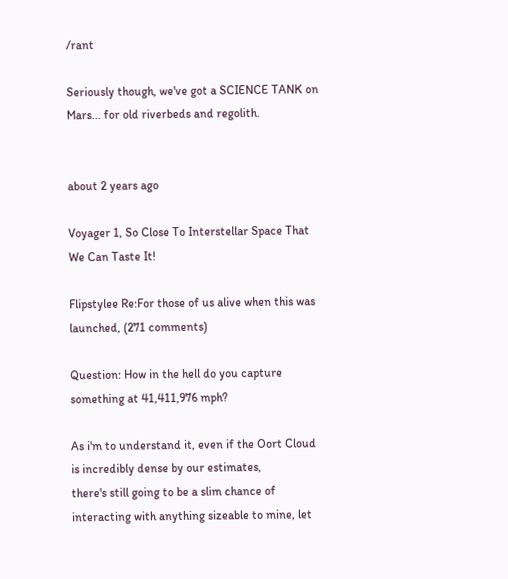/rant

Seriously though, we've got a SCIENCE TANK on Mars... for old riverbeds and regolith.


about 2 years ago

Voyager 1, So Close To Interstellar Space That We Can Taste It!

Flipstylee Re:For those of us alive when this was launched, (271 comments)

Question: How in the hell do you capture something at 41,411,976 mph?

As i'm to understand it, even if the Oort Cloud is incredibly dense by our estimates,
there's still going to be a slim chance of interacting with anything sizeable to mine, let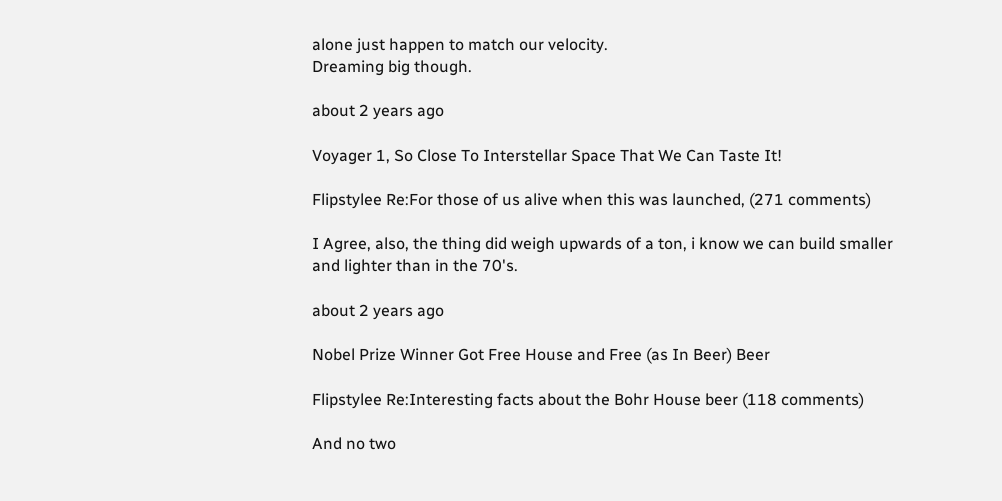alone just happen to match our velocity.
Dreaming big though.

about 2 years ago

Voyager 1, So Close To Interstellar Space That We Can Taste It!

Flipstylee Re:For those of us alive when this was launched, (271 comments)

I Agree, also, the thing did weigh upwards of a ton, i know we can build smaller and lighter than in the 70's.

about 2 years ago

Nobel Prize Winner Got Free House and Free (as In Beer) Beer

Flipstylee Re:Interesting facts about the Bohr House beer (118 comments)

And no two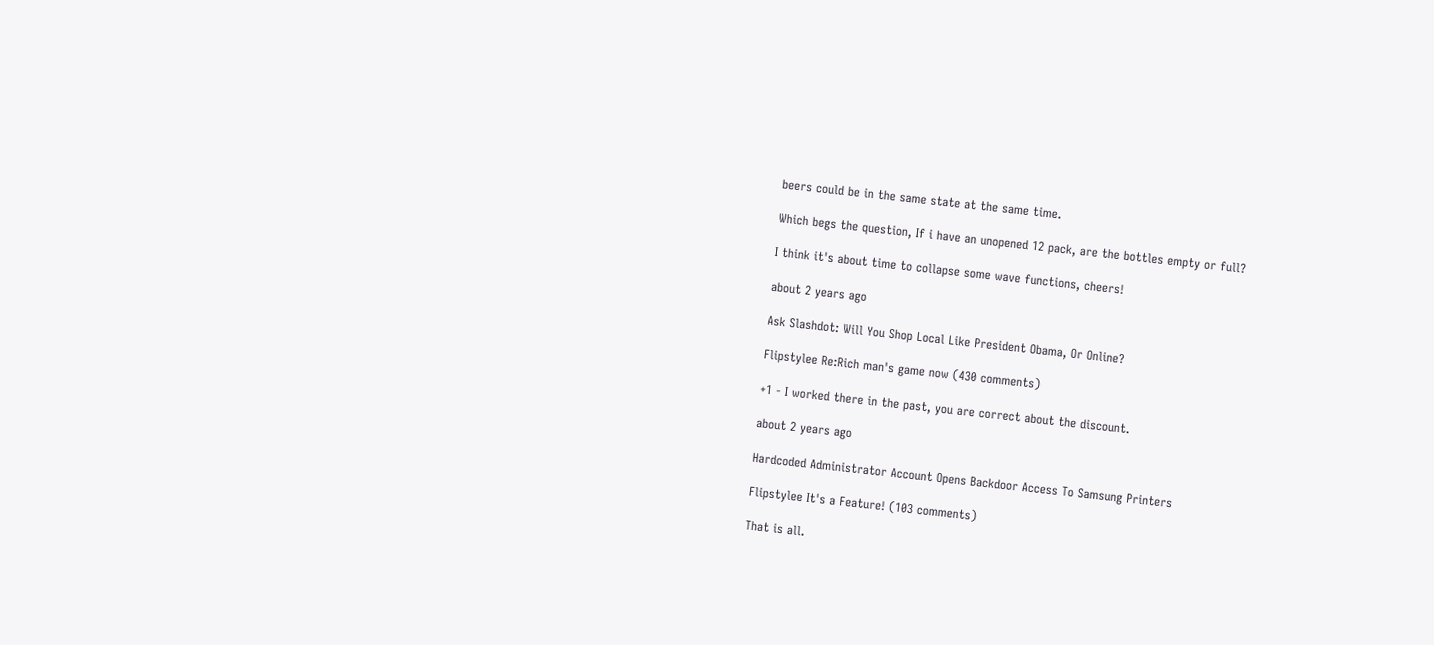beers could be in the same state at the same time.

Which begs the question, If i have an unopened 12 pack, are the bottles empty or full?

I think it's about time to collapse some wave functions, cheers!

about 2 years ago

Ask Slashdot: Will You Shop Local Like President Obama, Or Online?

Flipstylee Re:Rich man's game now (430 comments)

+1 - I worked there in the past, you are correct about the discount.

about 2 years ago

Hardcoded Administrator Account Opens Backdoor Access To Samsung Printers

Flipstylee It's a Feature! (103 comments)

That is all.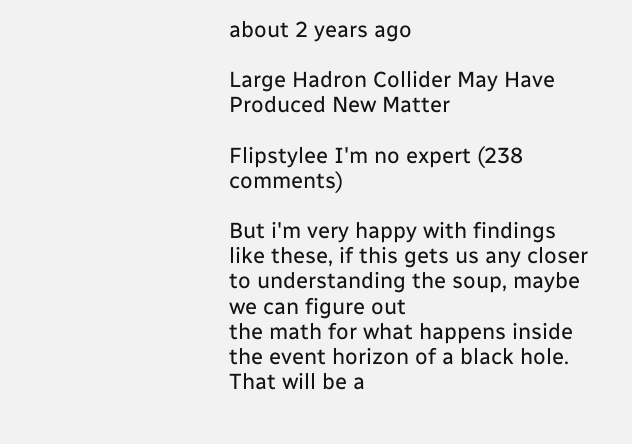about 2 years ago

Large Hadron Collider May Have Produced New Matter

Flipstylee I'm no expert (238 comments)

But i'm very happy with findings like these, if this gets us any closer to understanding the soup, maybe we can figure out
the math for what happens inside the event horizon of a black hole. That will be a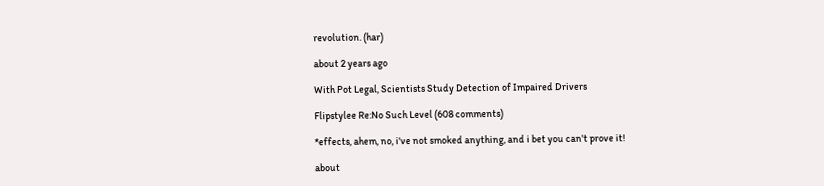revolution. (har)

about 2 years ago

With Pot Legal, Scientists Study Detection of Impaired Drivers

Flipstylee Re:No Such Level (608 comments)

*effects, ahem, no, i've not smoked anything, and i bet you can't prove it!

about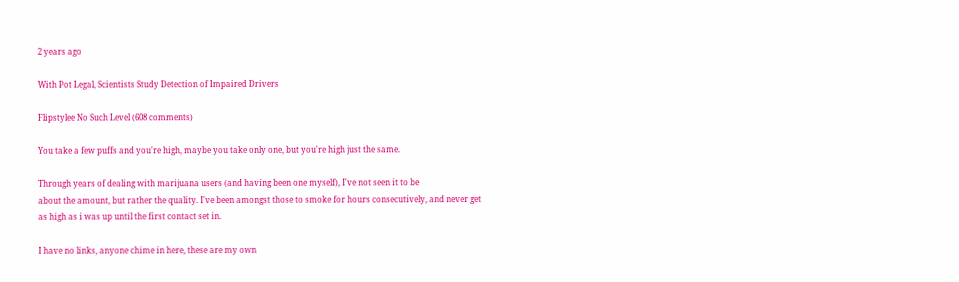2 years ago

With Pot Legal, Scientists Study Detection of Impaired Drivers

Flipstylee No Such Level (608 comments)

You take a few puffs and you're high, maybe you take only one, but you're high just the same.

Through years of dealing with marijuana users (and having been one myself), I've not seen it to be
about the amount, but rather the quality. I've been amongst those to smoke for hours consecutively, and never get
as high as i was up until the first contact set in.

I have no links, anyone chime in here, these are my own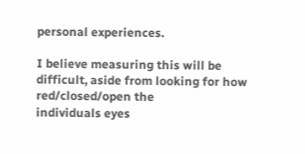personal experiences.

I believe measuring this will be difficult, aside from looking for how red/closed/open the
individuals eyes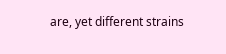are, yet different strains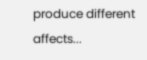produce different affects...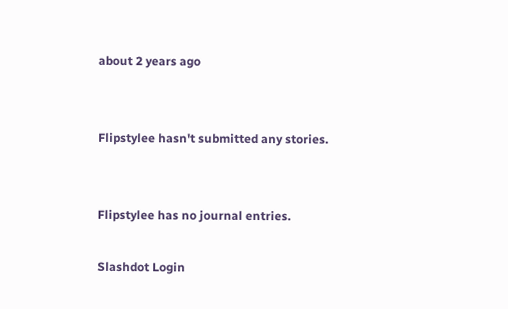about 2 years ago


Flipstylee hasn't submitted any stories.


Flipstylee has no journal entries.

Slashdot Login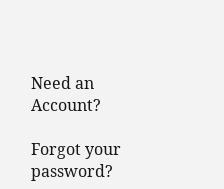Need an Account?

Forgot your password?